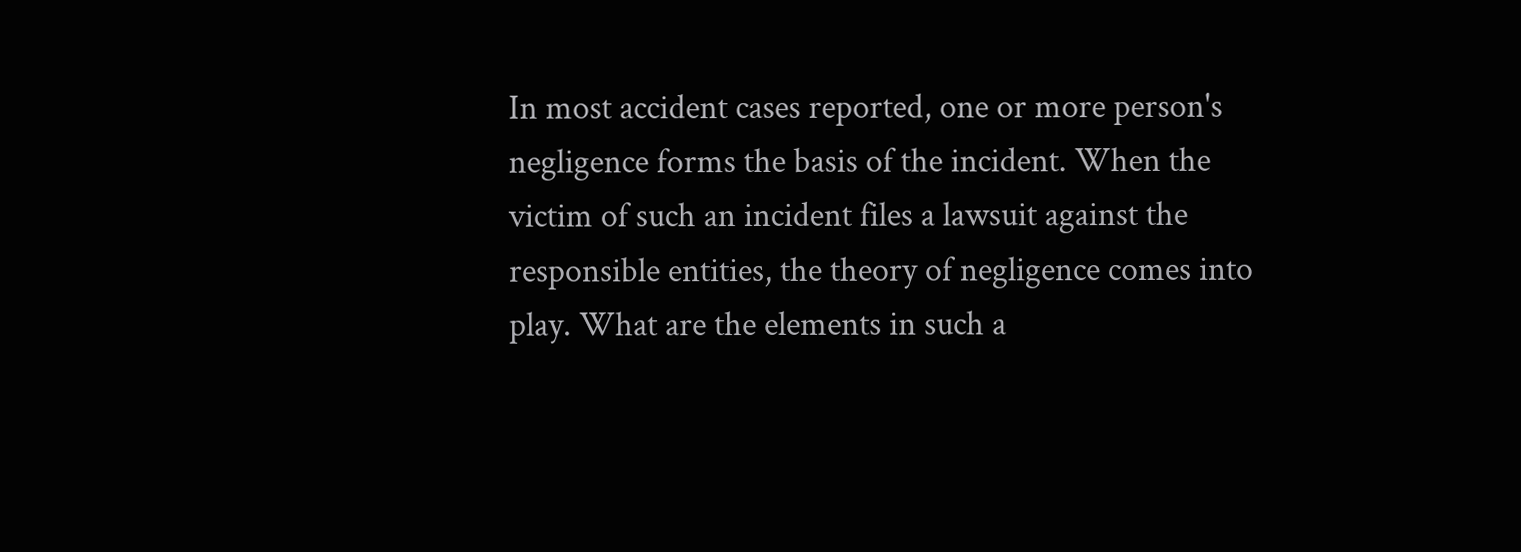In most accident cases reported, one or more person's negligence forms the basis of the incident. When the victim of such an incident files a lawsuit against the responsible entities, the theory of negligence comes into play. What are the elements in such a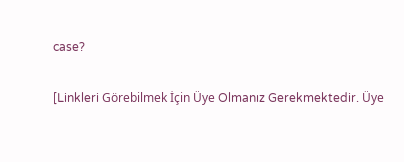case?

[Linkleri Görebilmek İçin Üye Olmanız Gerekmektedir. Üye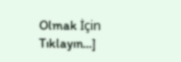Olmak İçin Tıklayın...]